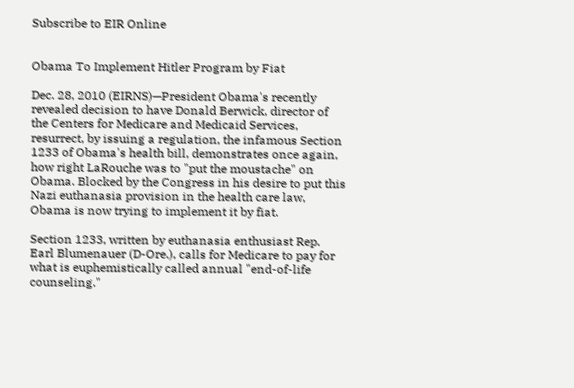Subscribe to EIR Online


Obama To Implement Hitler Program by Fiat

Dec. 28, 2010 (EIRNS)—President Obama's recently revealed decision to have Donald Berwick, director of the Centers for Medicare and Medicaid Services, resurrect, by issuing a regulation, the infamous Section 1233 of Obama's health bill, demonstrates once again, how right LaRouche was to "put the moustache" on Obama. Blocked by the Congress in his desire to put this Nazi euthanasia provision in the health care law, Obama is now trying to implement it by fiat.

Section 1233, written by euthanasia enthusiast Rep. Earl Blumenauer (D-Ore.), calls for Medicare to pay for what is euphemistically called annual "end-of-life counseling."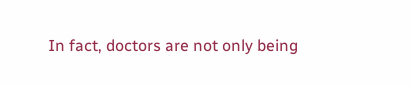In fact, doctors are not only being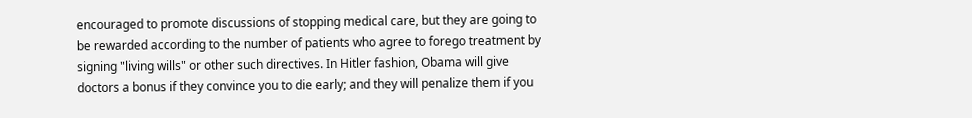encouraged to promote discussions of stopping medical care, but they are going to be rewarded according to the number of patients who agree to forego treatment by signing "living wills" or other such directives. In Hitler fashion, Obama will give doctors a bonus if they convince you to die early; and they will penalize them if you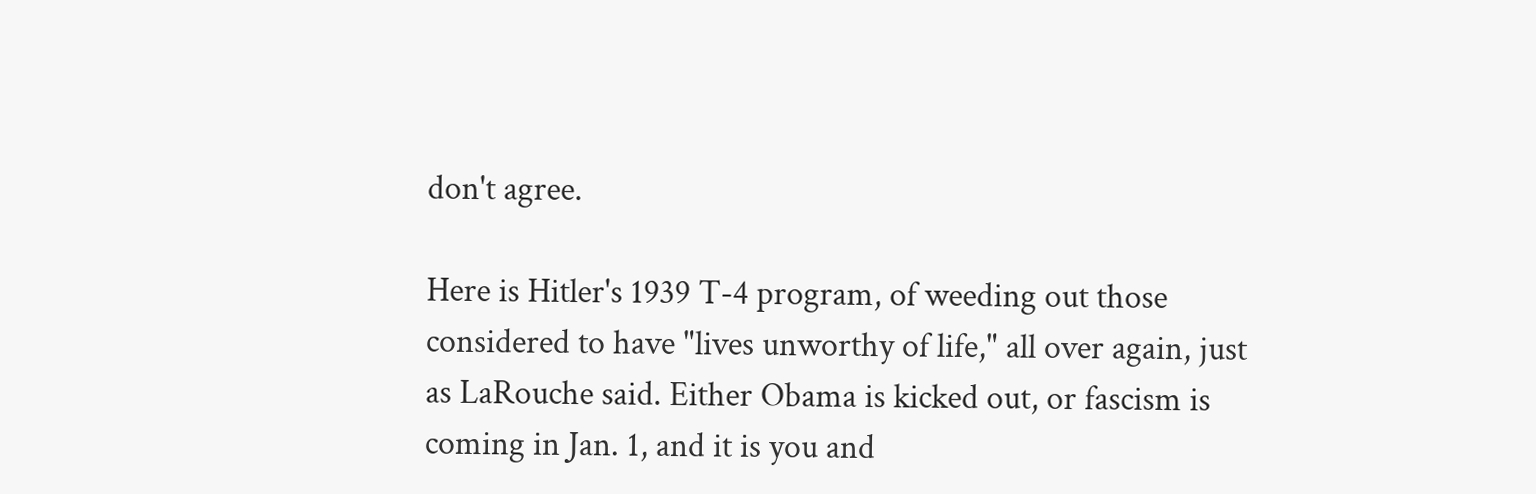don't agree.

Here is Hitler's 1939 T-4 program, of weeding out those considered to have "lives unworthy of life," all over again, just as LaRouche said. Either Obama is kicked out, or fascism is coming in Jan. 1, and it is you and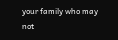your family who may not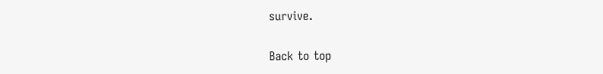survive.

Back to top